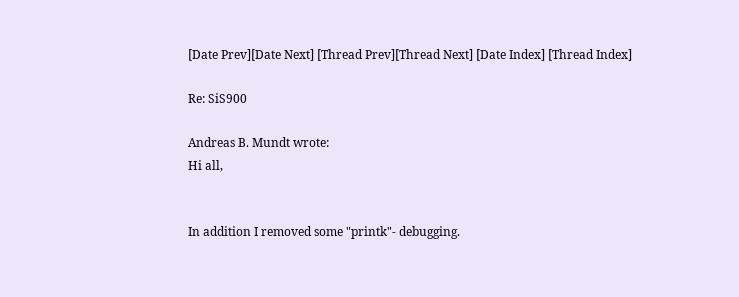[Date Prev][Date Next] [Thread Prev][Thread Next] [Date Index] [Thread Index]

Re: SiS900

Andreas B. Mundt wrote:
Hi all,


In addition I removed some "printk"- debugging.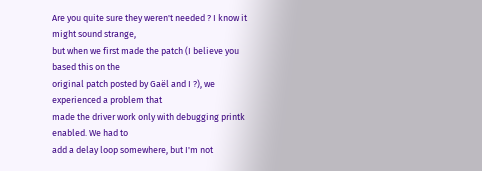Are you quite sure they weren't needed ? I know it might sound strange,
but when we first made the patch (I believe you based this on the
original patch posted by Gaël and I ?), we experienced a problem that
made the driver work only with debugging printk enabled. We had to
add a delay loop somewhere, but I'm not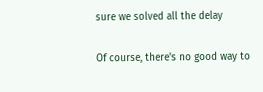sure we solved all the delay

Of course, there's no good way to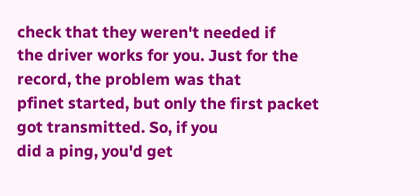check that they weren't needed if
the driver works for you. Just for the record, the problem was that
pfinet started, but only the first packet got transmitted. So, if you
did a ping, you'd get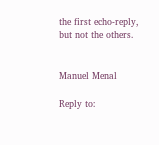the first echo-reply, but not the others.


Manuel Menal

Reply to: